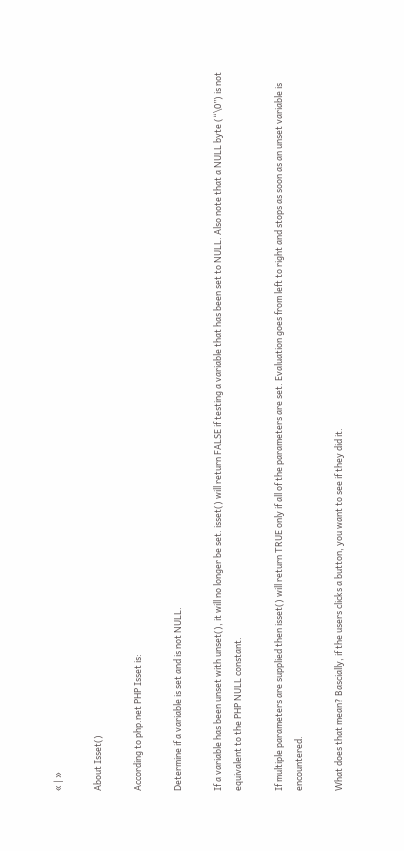« | »

About Isset()

According to php.net PHP Isset is:

Determine if a variable is set and is not NULL.

If a variable has been unset with unset(), it will no longer be set. isset() will return FALSE if testing a variable that has been set to NULL. Also note that a NULL byte (“\0”) is not equivalent to the PHP NULL constant.

If multiple parameters are supplied then isset() will return TRUE only if all of the parameters are set. Evaluation goes from left to right and stops as soon as an unset variable is encountered.

What does that mean? Bascially, if the users clicks a button, you want to see if they did it.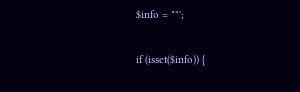$info = ""';

if (isset($info)) {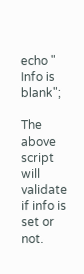echo " Info is blank";

The above script will validate if info is set or not.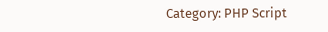Category: PHP Script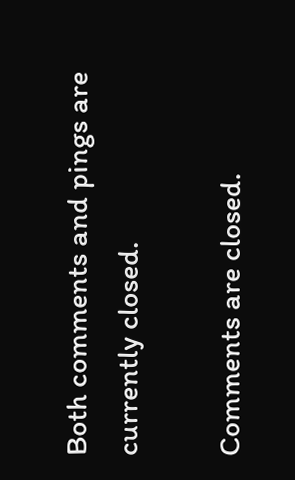Both comments and pings are currently closed.

Comments are closed.